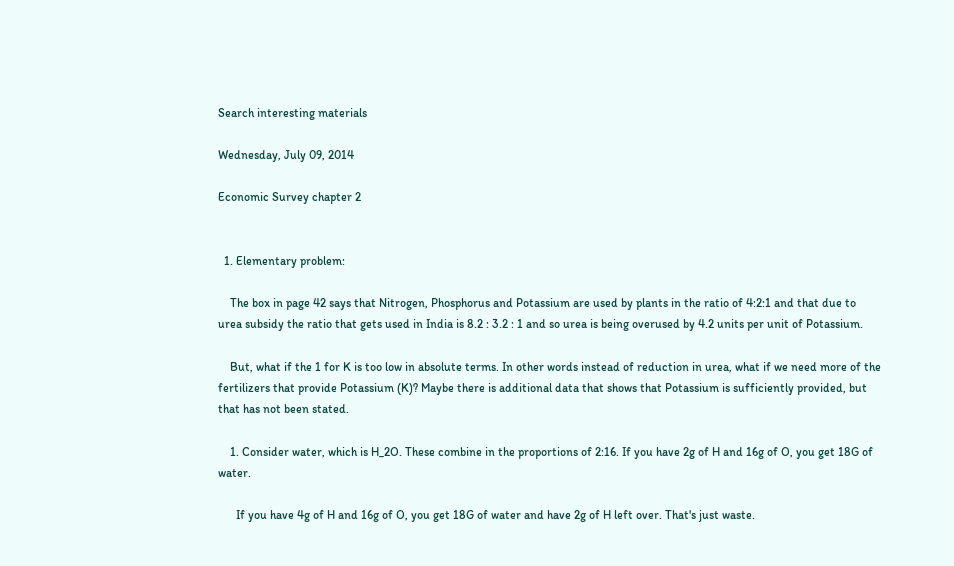Search interesting materials

Wednesday, July 09, 2014

Economic Survey chapter 2


  1. Elementary problem:

    The box in page 42 says that Nitrogen, Phosphorus and Potassium are used by plants in the ratio of 4:2:1 and that due to urea subsidy the ratio that gets used in India is 8.2 : 3.2 : 1 and so urea is being overused by 4.2 units per unit of Potassium.

    But, what if the 1 for K is too low in absolute terms. In other words instead of reduction in urea, what if we need more of the fertilizers that provide Potassium (K)? Maybe there is additional data that shows that Potassium is sufficiently provided, but that has not been stated.

    1. Consider water, which is H_2O. These combine in the proportions of 2:16. If you have 2g of H and 16g of O, you get 18G of water.

      If you have 4g of H and 16g of O, you get 18G of water and have 2g of H left over. That's just waste.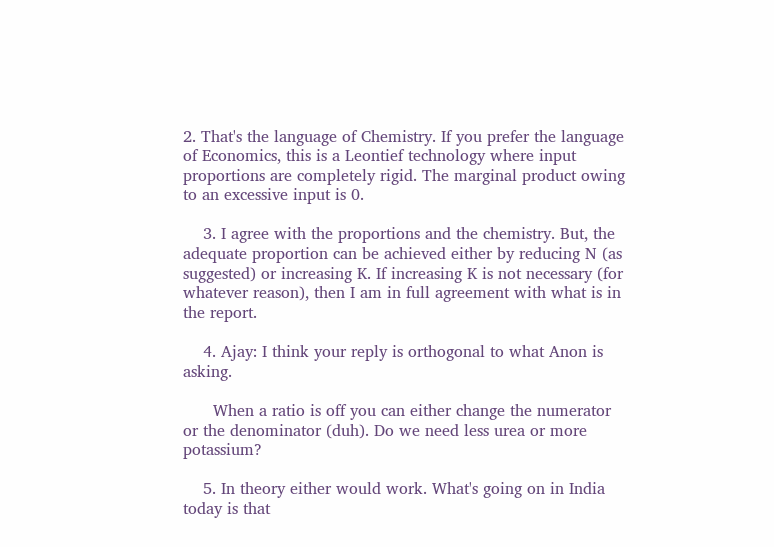2. That's the language of Chemistry. If you prefer the language of Economics, this is a Leontief technology where input proportions are completely rigid. The marginal product owing to an excessive input is 0.

    3. I agree with the proportions and the chemistry. But, the adequate proportion can be achieved either by reducing N (as suggested) or increasing K. If increasing K is not necessary (for whatever reason), then I am in full agreement with what is in the report.

    4. Ajay: I think your reply is orthogonal to what Anon is asking.

      When a ratio is off you can either change the numerator or the denominator (duh). Do we need less urea or more potassium?

    5. In theory either would work. What's going on in India today is that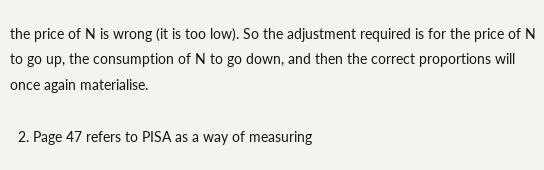the price of N is wrong (it is too low). So the adjustment required is for the price of N to go up, the consumption of N to go down, and then the correct proportions will once again materialise.

  2. Page 47 refers to PISA as a way of measuring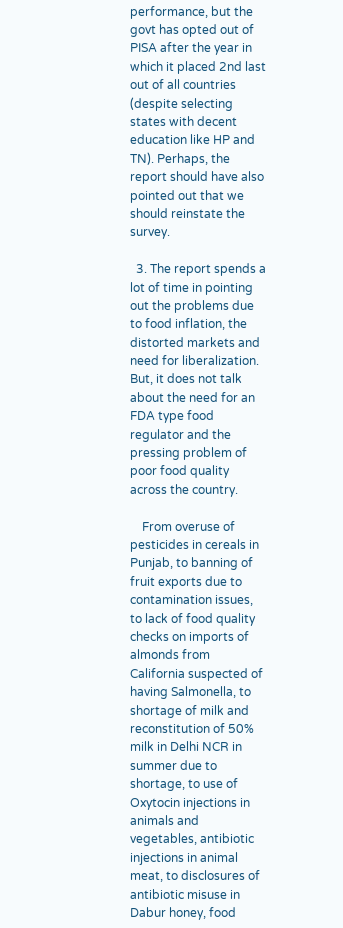performance, but the govt has opted out of PISA after the year in which it placed 2nd last out of all countries (despite selecting states with decent education like HP and TN). Perhaps, the report should have also pointed out that we should reinstate the survey.

  3. The report spends a lot of time in pointing out the problems due to food inflation, the distorted markets and need for liberalization. But, it does not talk about the need for an FDA type food regulator and the pressing problem of poor food quality across the country.

    From overuse of pesticides in cereals in Punjab, to banning of fruit exports due to contamination issues, to lack of food quality checks on imports of almonds from California suspected of having Salmonella, to shortage of milk and reconstitution of 50% milk in Delhi NCR in summer due to shortage, to use of Oxytocin injections in animals and vegetables, antibiotic injections in animal meat, to disclosures of antibiotic misuse in Dabur honey, food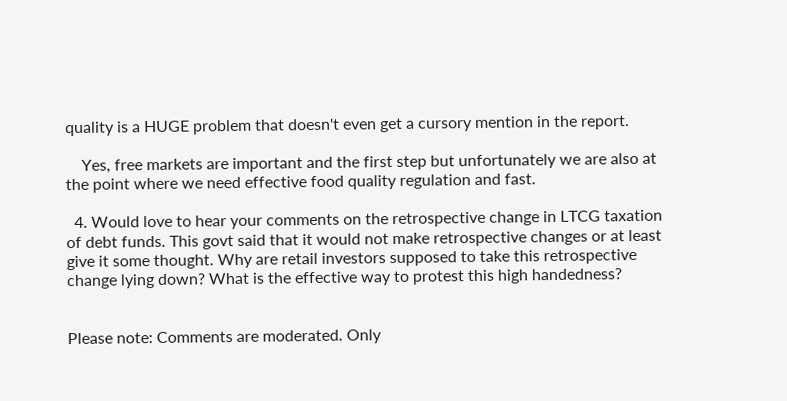quality is a HUGE problem that doesn't even get a cursory mention in the report.

    Yes, free markets are important and the first step but unfortunately we are also at the point where we need effective food quality regulation and fast.

  4. Would love to hear your comments on the retrospective change in LTCG taxation of debt funds. This govt said that it would not make retrospective changes or at least give it some thought. Why are retail investors supposed to take this retrospective change lying down? What is the effective way to protest this high handedness?


Please note: Comments are moderated. Only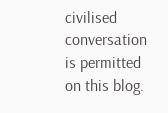civilised conversation is permitted on this blog.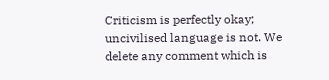Criticism is perfectly okay; uncivilised language is not. We delete any comment which is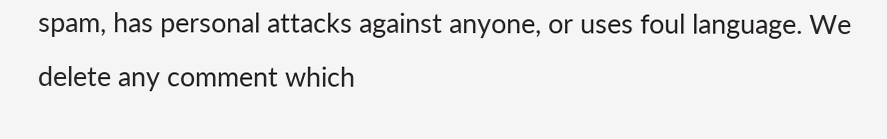spam, has personal attacks against anyone, or uses foul language. We delete any comment which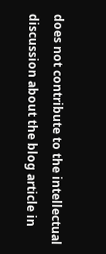does not contribute to the intellectual discussion about the blog article in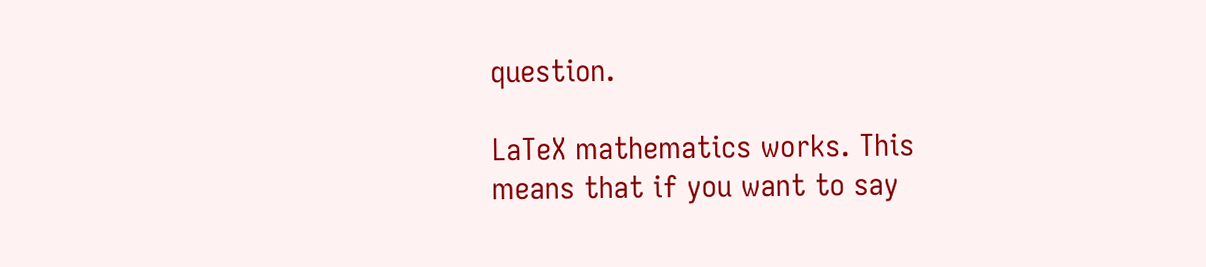question.

LaTeX mathematics works. This means that if you want to say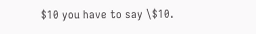$10 you have to say \$10.